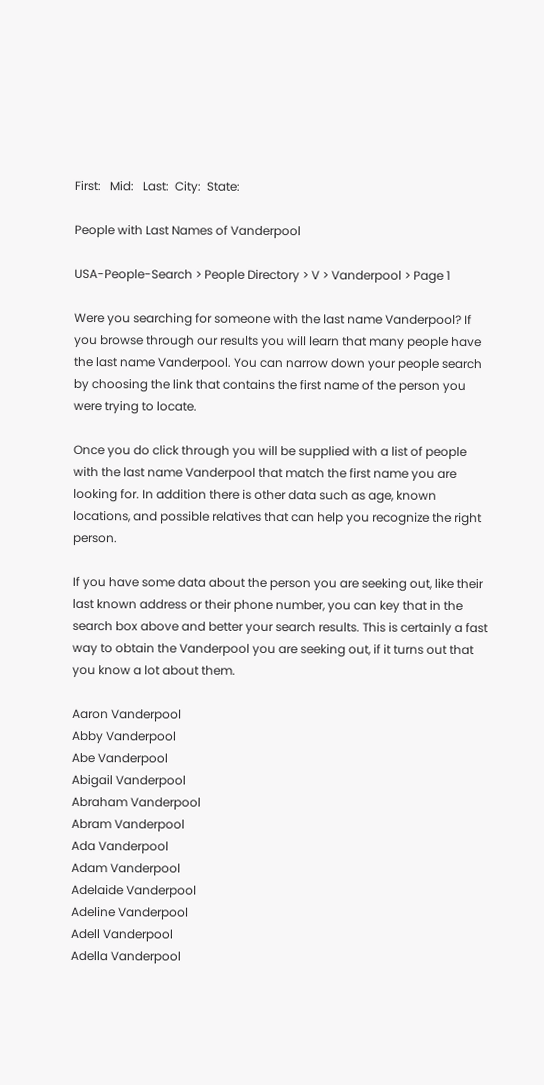First:   Mid:   Last:  City:  State:

People with Last Names of Vanderpool

USA-People-Search > People Directory > V > Vanderpool > Page 1

Were you searching for someone with the last name Vanderpool? If you browse through our results you will learn that many people have the last name Vanderpool. You can narrow down your people search by choosing the link that contains the first name of the person you were trying to locate.

Once you do click through you will be supplied with a list of people with the last name Vanderpool that match the first name you are looking for. In addition there is other data such as age, known locations, and possible relatives that can help you recognize the right person.

If you have some data about the person you are seeking out, like their last known address or their phone number, you can key that in the search box above and better your search results. This is certainly a fast way to obtain the Vanderpool you are seeking out, if it turns out that you know a lot about them.

Aaron Vanderpool
Abby Vanderpool
Abe Vanderpool
Abigail Vanderpool
Abraham Vanderpool
Abram Vanderpool
Ada Vanderpool
Adam Vanderpool
Adelaide Vanderpool
Adeline Vanderpool
Adell Vanderpool
Adella Vanderpool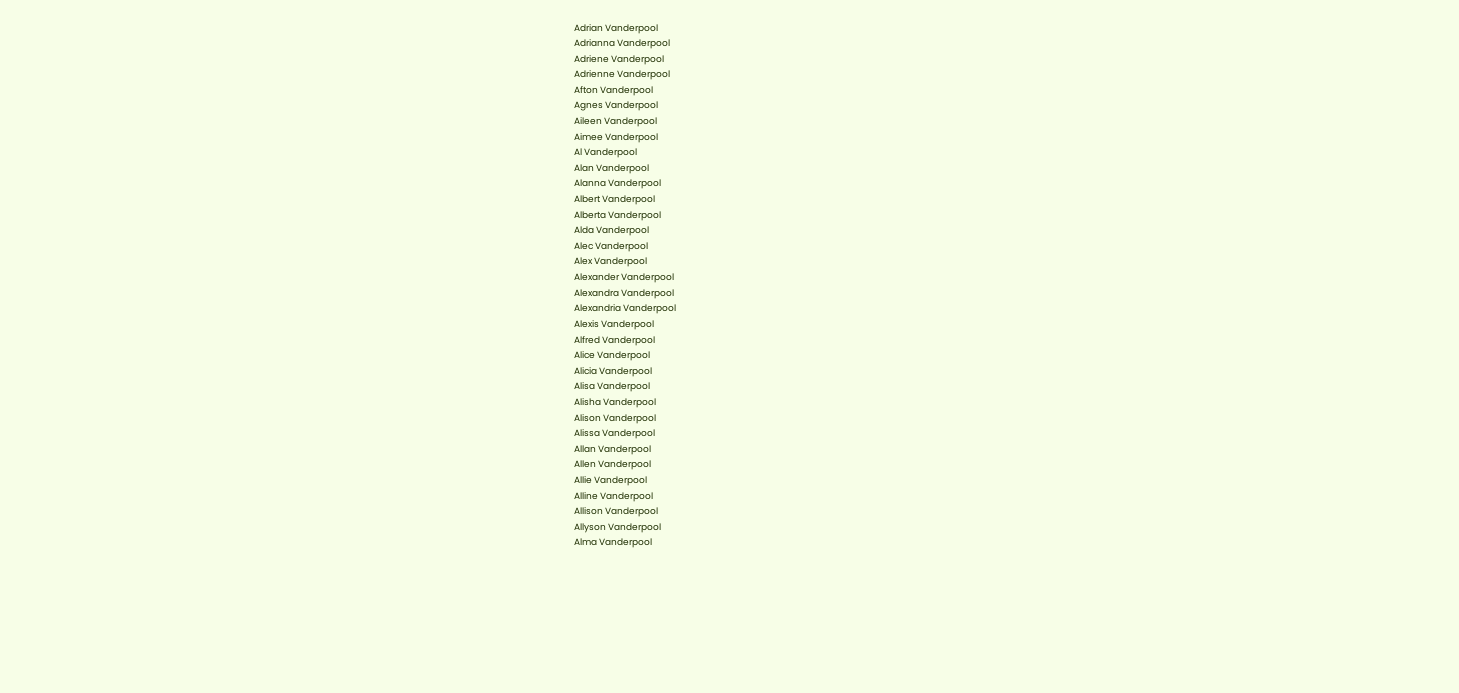Adrian Vanderpool
Adrianna Vanderpool
Adriene Vanderpool
Adrienne Vanderpool
Afton Vanderpool
Agnes Vanderpool
Aileen Vanderpool
Aimee Vanderpool
Al Vanderpool
Alan Vanderpool
Alanna Vanderpool
Albert Vanderpool
Alberta Vanderpool
Alda Vanderpool
Alec Vanderpool
Alex Vanderpool
Alexander Vanderpool
Alexandra Vanderpool
Alexandria Vanderpool
Alexis Vanderpool
Alfred Vanderpool
Alice Vanderpool
Alicia Vanderpool
Alisa Vanderpool
Alisha Vanderpool
Alison Vanderpool
Alissa Vanderpool
Allan Vanderpool
Allen Vanderpool
Allie Vanderpool
Alline Vanderpool
Allison Vanderpool
Allyson Vanderpool
Alma Vanderpool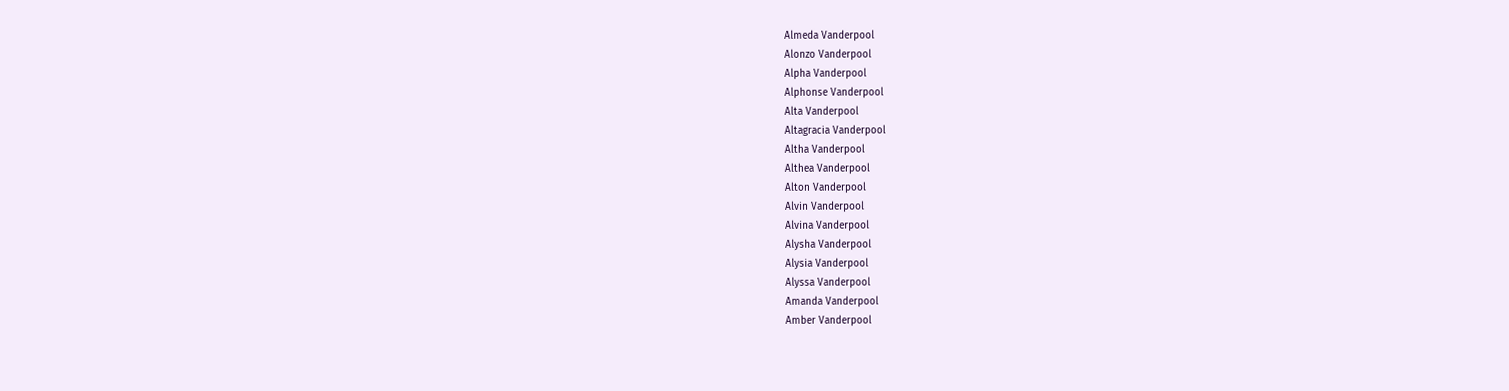Almeda Vanderpool
Alonzo Vanderpool
Alpha Vanderpool
Alphonse Vanderpool
Alta Vanderpool
Altagracia Vanderpool
Altha Vanderpool
Althea Vanderpool
Alton Vanderpool
Alvin Vanderpool
Alvina Vanderpool
Alysha Vanderpool
Alysia Vanderpool
Alyssa Vanderpool
Amanda Vanderpool
Amber Vanderpool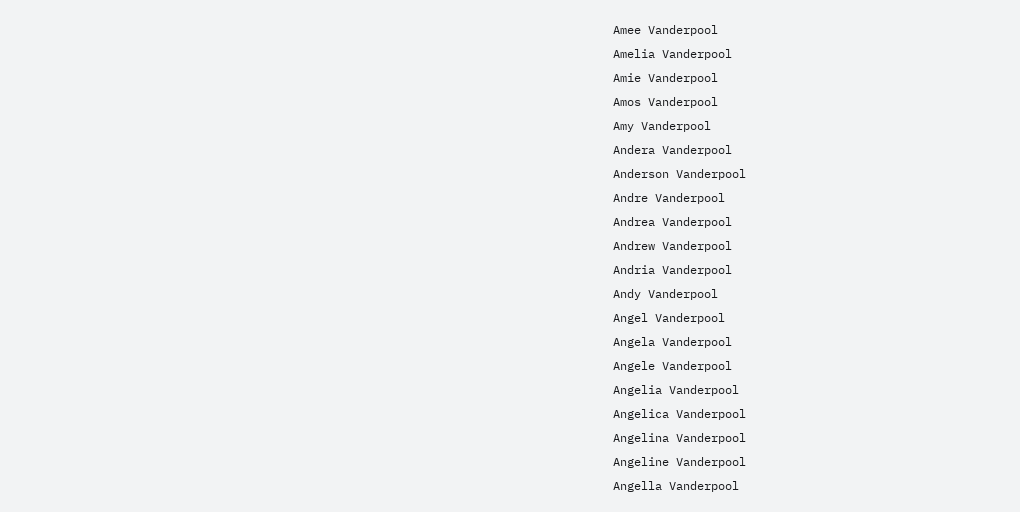Amee Vanderpool
Amelia Vanderpool
Amie Vanderpool
Amos Vanderpool
Amy Vanderpool
Andera Vanderpool
Anderson Vanderpool
Andre Vanderpool
Andrea Vanderpool
Andrew Vanderpool
Andria Vanderpool
Andy Vanderpool
Angel Vanderpool
Angela Vanderpool
Angele Vanderpool
Angelia Vanderpool
Angelica Vanderpool
Angelina Vanderpool
Angeline Vanderpool
Angella Vanderpool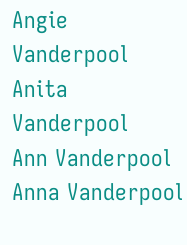Angie Vanderpool
Anita Vanderpool
Ann Vanderpool
Anna Vanderpool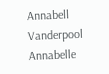Annabell Vanderpool
Annabelle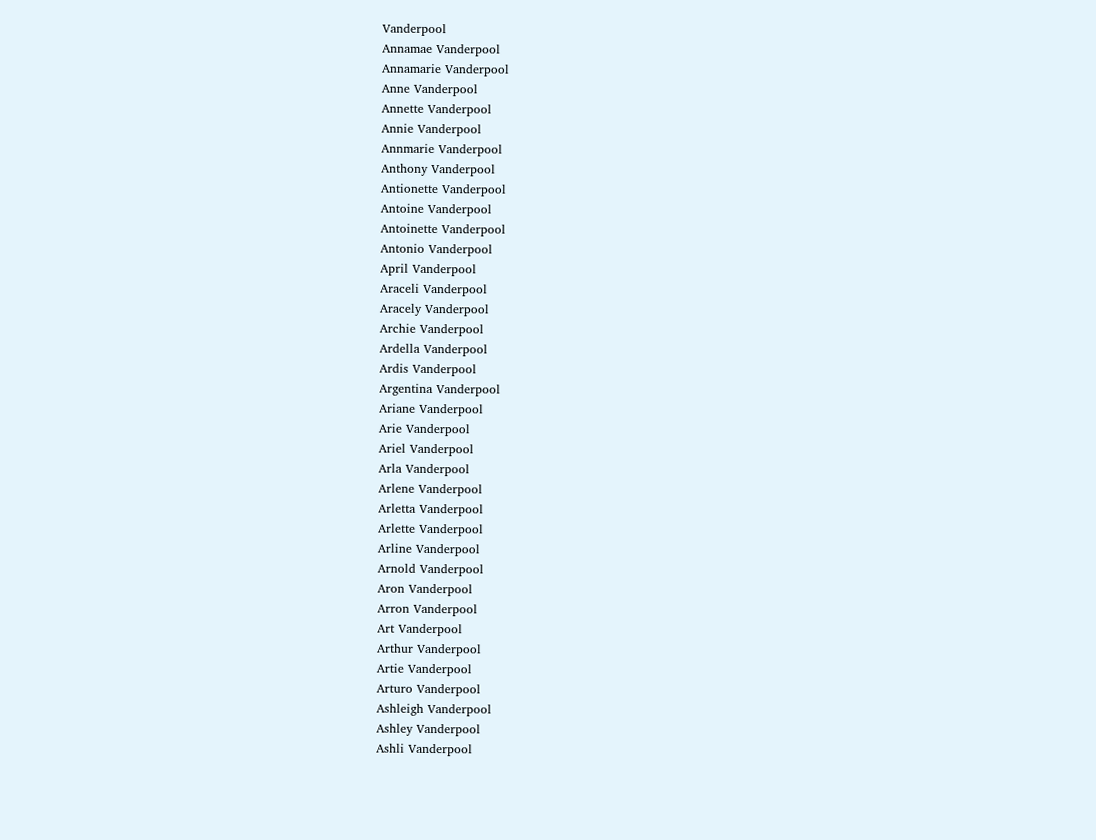Vanderpool
Annamae Vanderpool
Annamarie Vanderpool
Anne Vanderpool
Annette Vanderpool
Annie Vanderpool
Annmarie Vanderpool
Anthony Vanderpool
Antionette Vanderpool
Antoine Vanderpool
Antoinette Vanderpool
Antonio Vanderpool
April Vanderpool
Araceli Vanderpool
Aracely Vanderpool
Archie Vanderpool
Ardella Vanderpool
Ardis Vanderpool
Argentina Vanderpool
Ariane Vanderpool
Arie Vanderpool
Ariel Vanderpool
Arla Vanderpool
Arlene Vanderpool
Arletta Vanderpool
Arlette Vanderpool
Arline Vanderpool
Arnold Vanderpool
Aron Vanderpool
Arron Vanderpool
Art Vanderpool
Arthur Vanderpool
Artie Vanderpool
Arturo Vanderpool
Ashleigh Vanderpool
Ashley Vanderpool
Ashli Vanderpool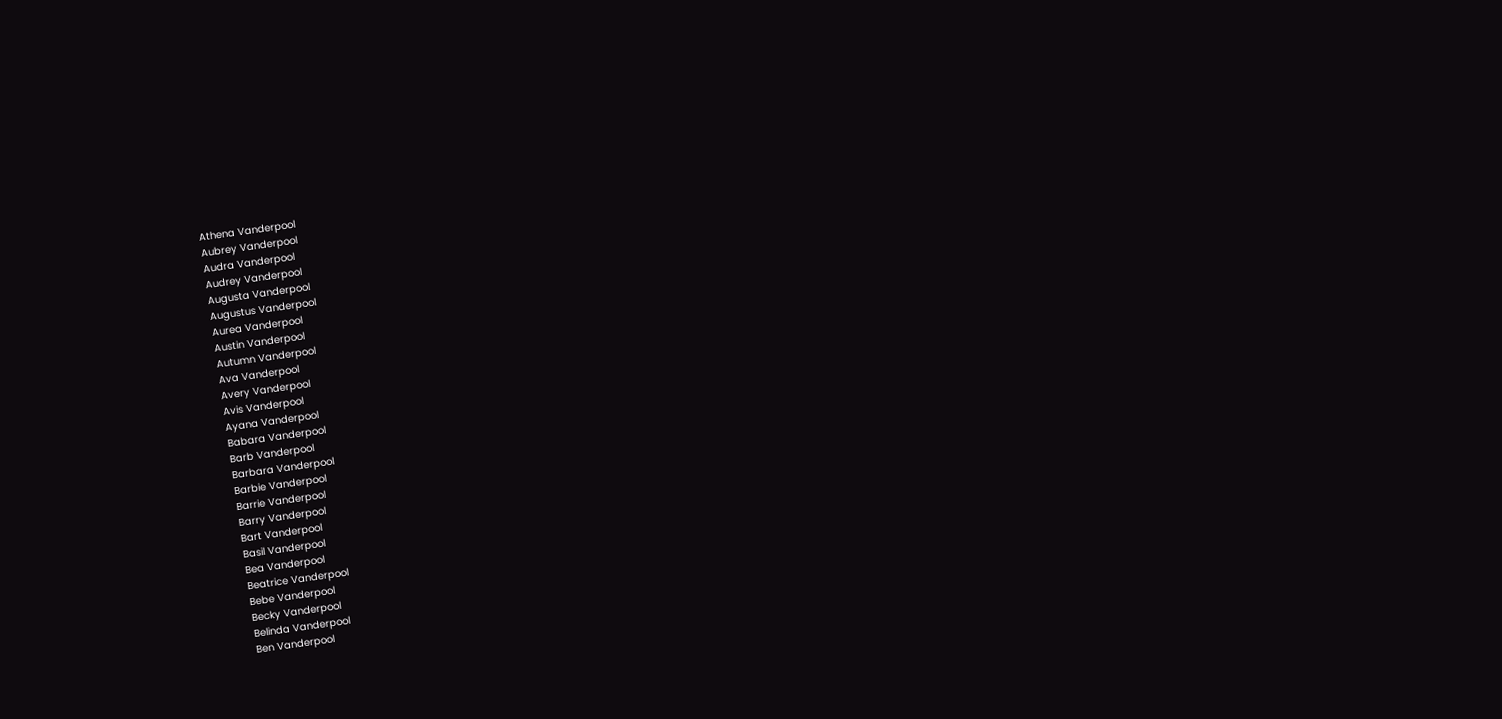Athena Vanderpool
Aubrey Vanderpool
Audra Vanderpool
Audrey Vanderpool
Augusta Vanderpool
Augustus Vanderpool
Aurea Vanderpool
Austin Vanderpool
Autumn Vanderpool
Ava Vanderpool
Avery Vanderpool
Avis Vanderpool
Ayana Vanderpool
Babara Vanderpool
Barb Vanderpool
Barbara Vanderpool
Barbie Vanderpool
Barrie Vanderpool
Barry Vanderpool
Bart Vanderpool
Basil Vanderpool
Bea Vanderpool
Beatrice Vanderpool
Bebe Vanderpool
Becky Vanderpool
Belinda Vanderpool
Ben Vanderpool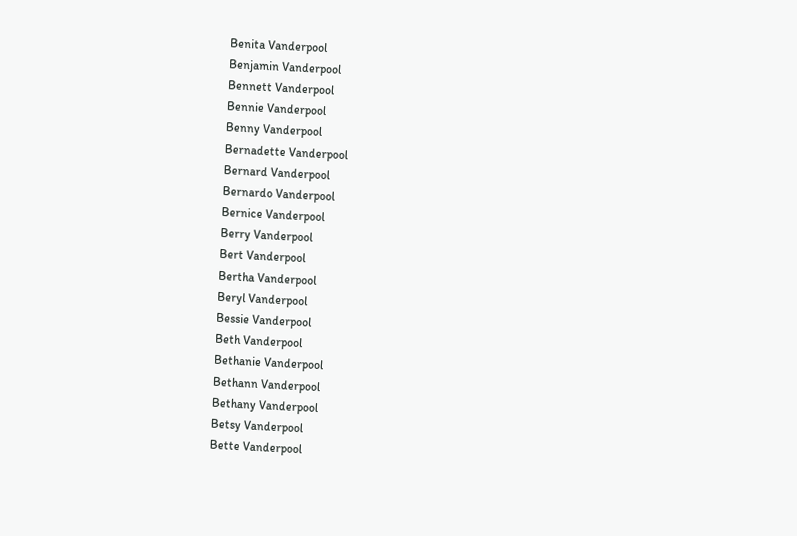Benita Vanderpool
Benjamin Vanderpool
Bennett Vanderpool
Bennie Vanderpool
Benny Vanderpool
Bernadette Vanderpool
Bernard Vanderpool
Bernardo Vanderpool
Bernice Vanderpool
Berry Vanderpool
Bert Vanderpool
Bertha Vanderpool
Beryl Vanderpool
Bessie Vanderpool
Beth Vanderpool
Bethanie Vanderpool
Bethann Vanderpool
Bethany Vanderpool
Betsy Vanderpool
Bette Vanderpool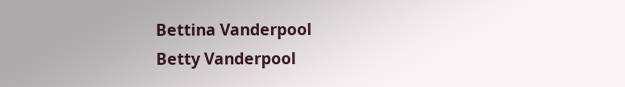Bettina Vanderpool
Betty Vanderpool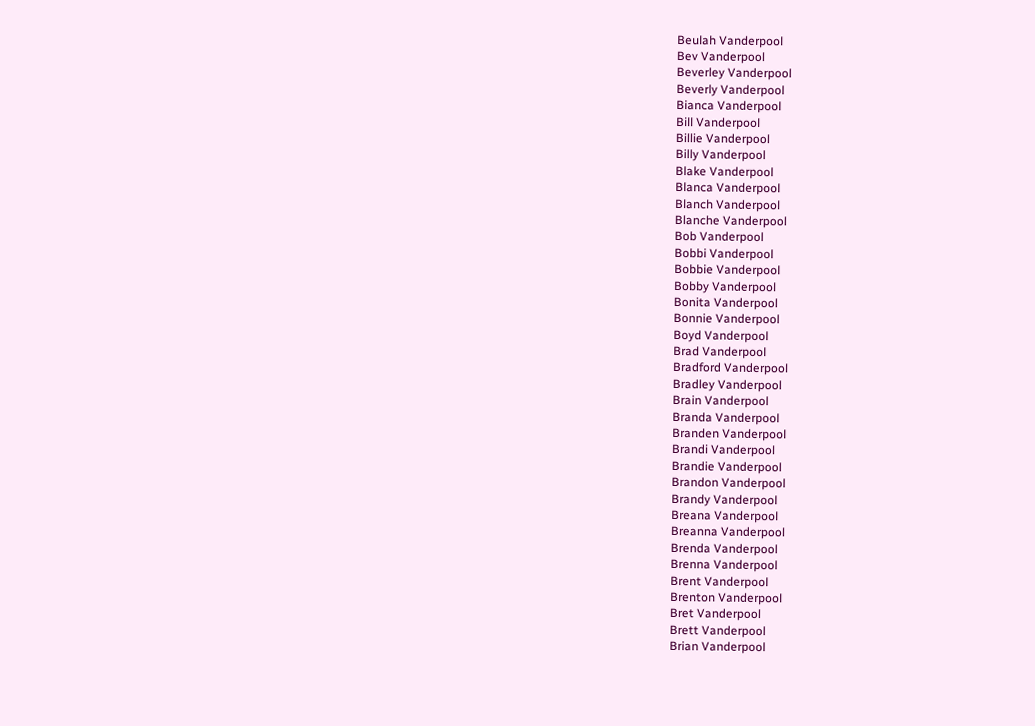Beulah Vanderpool
Bev Vanderpool
Beverley Vanderpool
Beverly Vanderpool
Bianca Vanderpool
Bill Vanderpool
Billie Vanderpool
Billy Vanderpool
Blake Vanderpool
Blanca Vanderpool
Blanch Vanderpool
Blanche Vanderpool
Bob Vanderpool
Bobbi Vanderpool
Bobbie Vanderpool
Bobby Vanderpool
Bonita Vanderpool
Bonnie Vanderpool
Boyd Vanderpool
Brad Vanderpool
Bradford Vanderpool
Bradley Vanderpool
Brain Vanderpool
Branda Vanderpool
Branden Vanderpool
Brandi Vanderpool
Brandie Vanderpool
Brandon Vanderpool
Brandy Vanderpool
Breana Vanderpool
Breanna Vanderpool
Brenda Vanderpool
Brenna Vanderpool
Brent Vanderpool
Brenton Vanderpool
Bret Vanderpool
Brett Vanderpool
Brian Vanderpool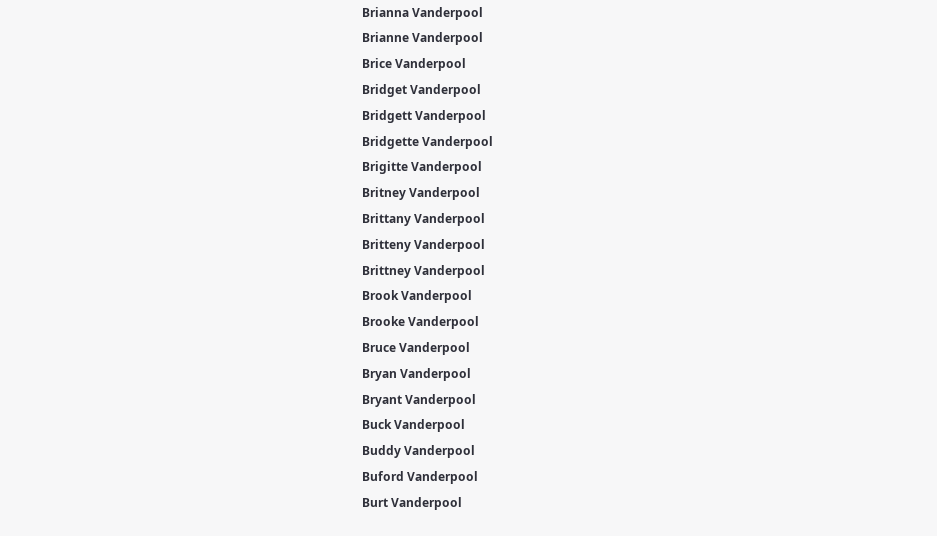Brianna Vanderpool
Brianne Vanderpool
Brice Vanderpool
Bridget Vanderpool
Bridgett Vanderpool
Bridgette Vanderpool
Brigitte Vanderpool
Britney Vanderpool
Brittany Vanderpool
Britteny Vanderpool
Brittney Vanderpool
Brook Vanderpool
Brooke Vanderpool
Bruce Vanderpool
Bryan Vanderpool
Bryant Vanderpool
Buck Vanderpool
Buddy Vanderpool
Buford Vanderpool
Burt Vanderpool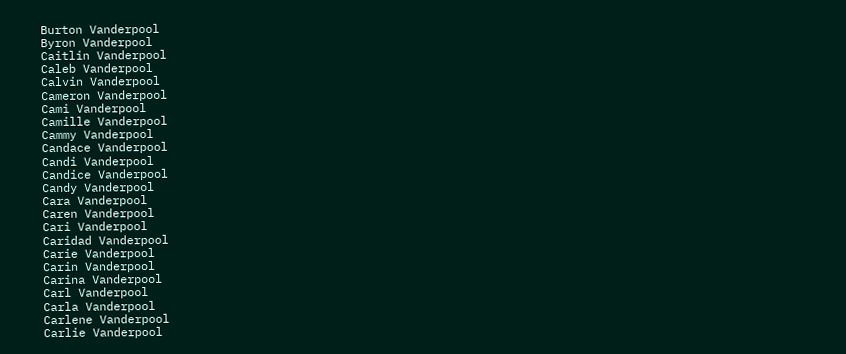Burton Vanderpool
Byron Vanderpool
Caitlin Vanderpool
Caleb Vanderpool
Calvin Vanderpool
Cameron Vanderpool
Cami Vanderpool
Camille Vanderpool
Cammy Vanderpool
Candace Vanderpool
Candi Vanderpool
Candice Vanderpool
Candy Vanderpool
Cara Vanderpool
Caren Vanderpool
Cari Vanderpool
Caridad Vanderpool
Carie Vanderpool
Carin Vanderpool
Carina Vanderpool
Carl Vanderpool
Carla Vanderpool
Carlene Vanderpool
Carlie Vanderpool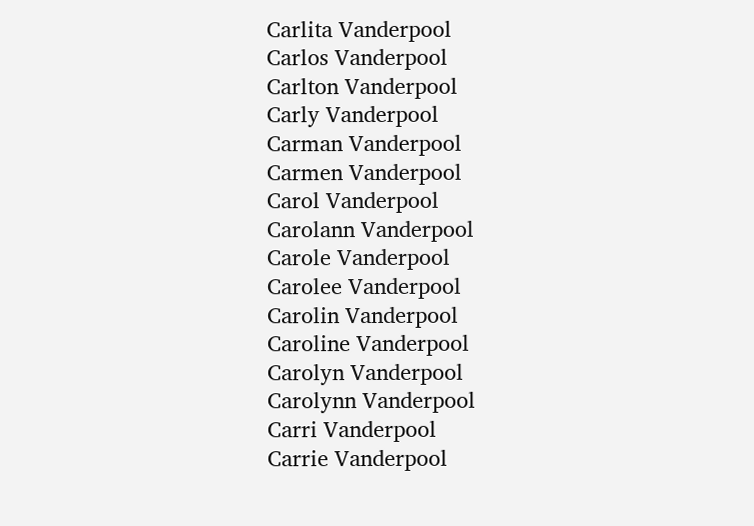Carlita Vanderpool
Carlos Vanderpool
Carlton Vanderpool
Carly Vanderpool
Carman Vanderpool
Carmen Vanderpool
Carol Vanderpool
Carolann Vanderpool
Carole Vanderpool
Carolee Vanderpool
Carolin Vanderpool
Caroline Vanderpool
Carolyn Vanderpool
Carolynn Vanderpool
Carri Vanderpool
Carrie Vanderpool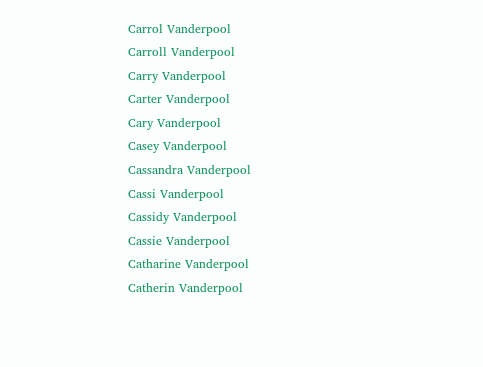Carrol Vanderpool
Carroll Vanderpool
Carry Vanderpool
Carter Vanderpool
Cary Vanderpool
Casey Vanderpool
Cassandra Vanderpool
Cassi Vanderpool
Cassidy Vanderpool
Cassie Vanderpool
Catharine Vanderpool
Catherin Vanderpool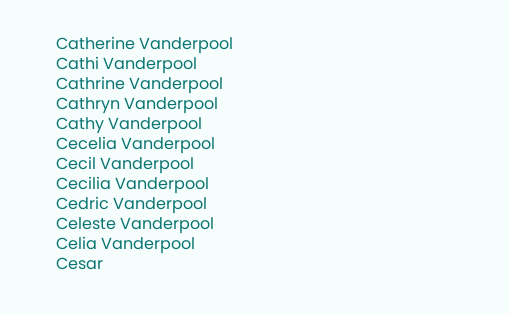Catherine Vanderpool
Cathi Vanderpool
Cathrine Vanderpool
Cathryn Vanderpool
Cathy Vanderpool
Cecelia Vanderpool
Cecil Vanderpool
Cecilia Vanderpool
Cedric Vanderpool
Celeste Vanderpool
Celia Vanderpool
Cesar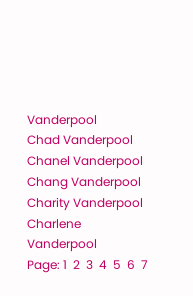Vanderpool
Chad Vanderpool
Chanel Vanderpool
Chang Vanderpool
Charity Vanderpool
Charlene Vanderpool
Page: 1  2  3  4  5  6  7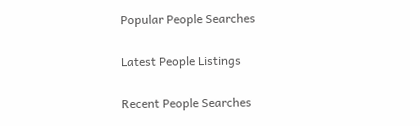Popular People Searches

Latest People Listings

Recent People Searches